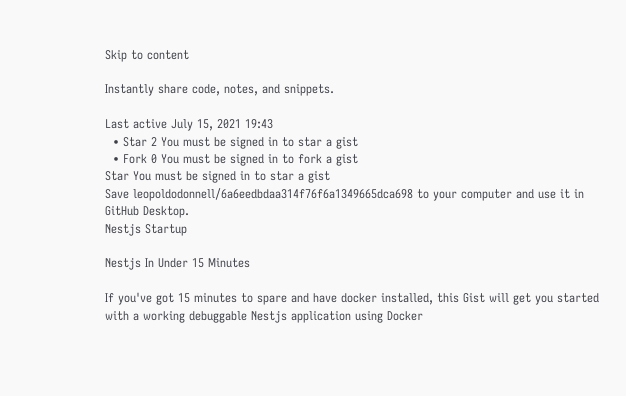Skip to content

Instantly share code, notes, and snippets.

Last active July 15, 2021 19:43
  • Star 2 You must be signed in to star a gist
  • Fork 0 You must be signed in to fork a gist
Star You must be signed in to star a gist
Save leopoldodonnell/6a6eedbdaa314f76f6a1349665dca698 to your computer and use it in GitHub Desktop.
Nestjs Startup

Nestjs In Under 15 Minutes

If you've got 15 minutes to spare and have docker installed, this Gist will get you started with a working debuggable Nestjs application using Docker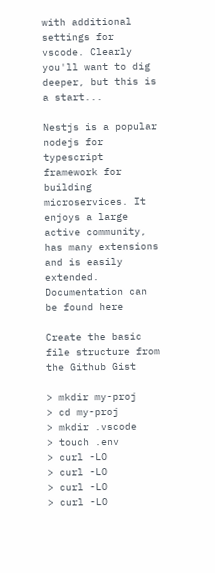with additional settings for vscode. Clearly you'll want to dig deeper, but this is a start...

Nestjs is a popular nodejs for typescript framework for building microservices. It enjoys a large active community, has many extensions and is easily extended. Documentation can be found here

Create the basic file structure from the Github Gist

> mkdir my-proj
> cd my-proj
> mkdir .vscode
> touch .env
> curl -LO
> curl -LO
> curl -LO
> curl -LO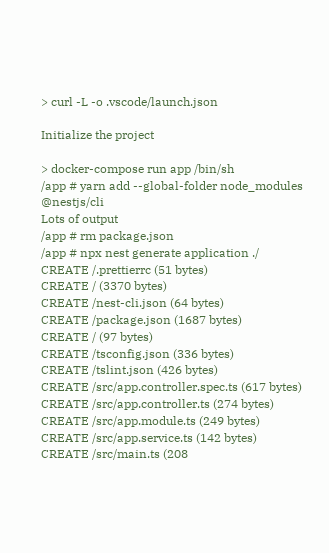> curl -L -o .vscode/launch.json

Initialize the project

> docker-compose run app /bin/sh
/app # yarn add --global-folder node_modules @nestjs/cli
Lots of output
/app # rm package.json
/app # npx nest generate application ./
CREATE /.prettierrc (51 bytes)
CREATE / (3370 bytes)
CREATE /nest-cli.json (64 bytes)
CREATE /package.json (1687 bytes)
CREATE / (97 bytes)
CREATE /tsconfig.json (336 bytes)
CREATE /tslint.json (426 bytes)
CREATE /src/app.controller.spec.ts (617 bytes)
CREATE /src/app.controller.ts (274 bytes)
CREATE /src/app.module.ts (249 bytes)
CREATE /src/app.service.ts (142 bytes)
CREATE /src/main.ts (208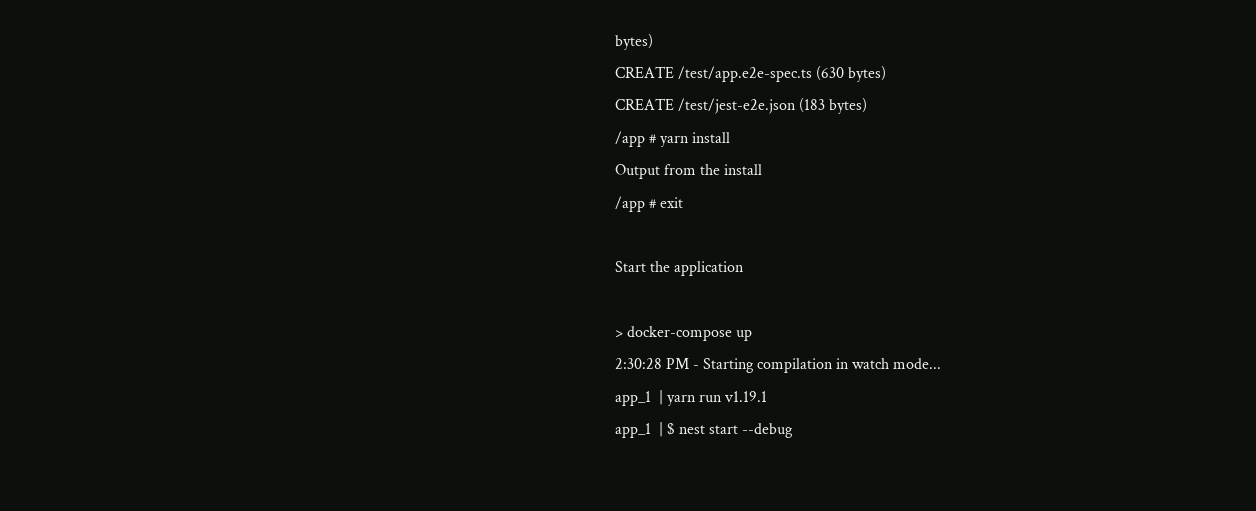bytes)
CREATE /test/app.e2e-spec.ts (630 bytes)
CREATE /test/jest-e2e.json (183 bytes)
/app # yarn install
Output from the install
/app # exit

Start the application

> docker-compose up
2:30:28 PM - Starting compilation in watch mode...
app_1  | yarn run v1.19.1
app_1  | $ nest start --debug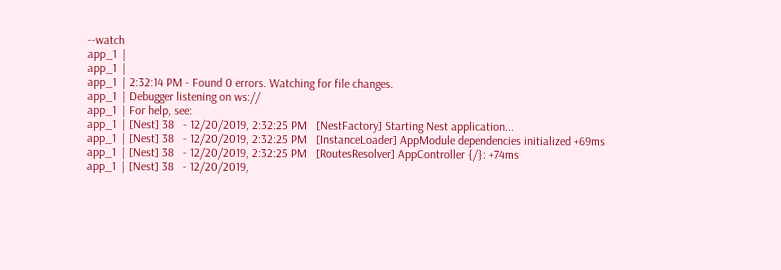--watch
app_1  |
app_1  |
app_1  | 2:32:14 PM - Found 0 errors. Watching for file changes.
app_1  | Debugger listening on ws://
app_1  | For help, see:
app_1  | [Nest] 38   - 12/20/2019, 2:32:25 PM   [NestFactory] Starting Nest application...
app_1  | [Nest] 38   - 12/20/2019, 2:32:25 PM   [InstanceLoader] AppModule dependencies initialized +69ms
app_1  | [Nest] 38   - 12/20/2019, 2:32:25 PM   [RoutesResolver] AppController {/}: +74ms
app_1  | [Nest] 38   - 12/20/2019,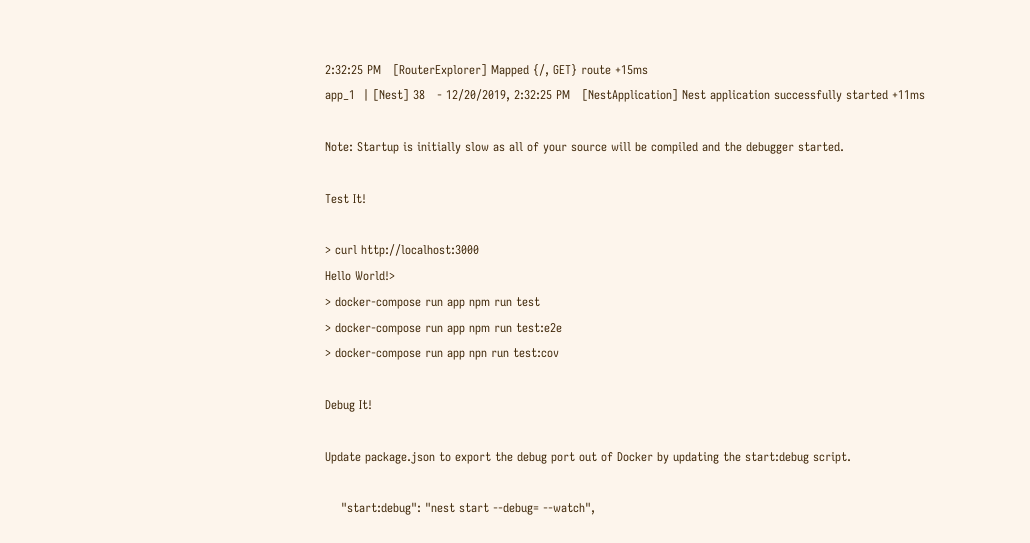2:32:25 PM   [RouterExplorer] Mapped {/, GET} route +15ms
app_1  | [Nest] 38   - 12/20/2019, 2:32:25 PM   [NestApplication] Nest application successfully started +11ms

Note: Startup is initially slow as all of your source will be compiled and the debugger started.

Test It!

> curl http://localhost:3000
Hello World!>
> docker-compose run app npm run test
> docker-compose run app npm run test:e2e
> docker-compose run app npn run test:cov

Debug It!

Update package.json to export the debug port out of Docker by updating the start:debug script.

    "start:debug": "nest start --debug= --watch",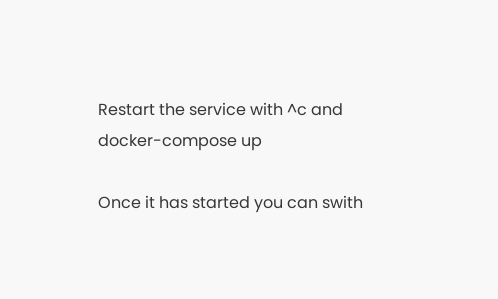Restart the service with ^c and docker-compose up

Once it has started you can swith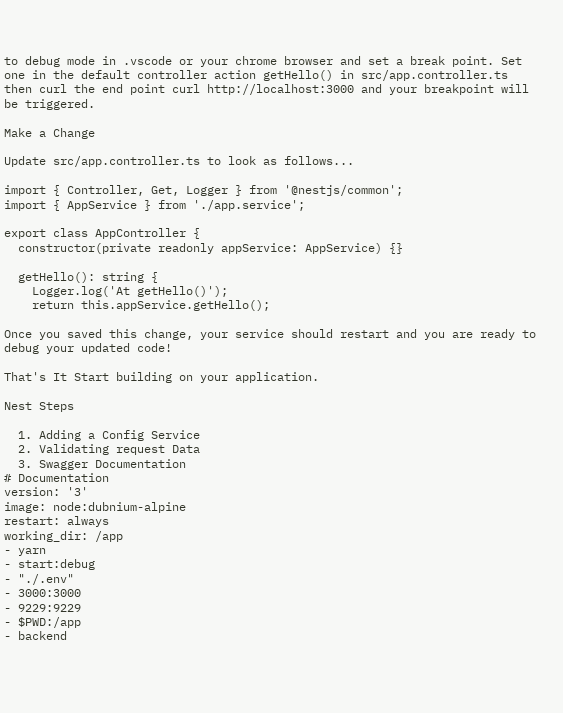to debug mode in .vscode or your chrome browser and set a break point. Set one in the default controller action getHello() in src/app.controller.ts then curl the end point curl http://localhost:3000 and your breakpoint will be triggered.

Make a Change

Update src/app.controller.ts to look as follows...

import { Controller, Get, Logger } from '@nestjs/common';
import { AppService } from './app.service';

export class AppController {
  constructor(private readonly appService: AppService) {}

  getHello(): string {
    Logger.log('At getHello()');
    return this.appService.getHello();

Once you saved this change, your service should restart and you are ready to debug your updated code!

That's It Start building on your application.

Nest Steps

  1. Adding a Config Service
  2. Validating request Data
  3. Swagger Documentation
# Documentation
version: '3'
image: node:dubnium-alpine
restart: always
working_dir: /app
- yarn
- start:debug
- "./.env"
- 3000:3000
- 9229:9229
- $PWD:/app
- backend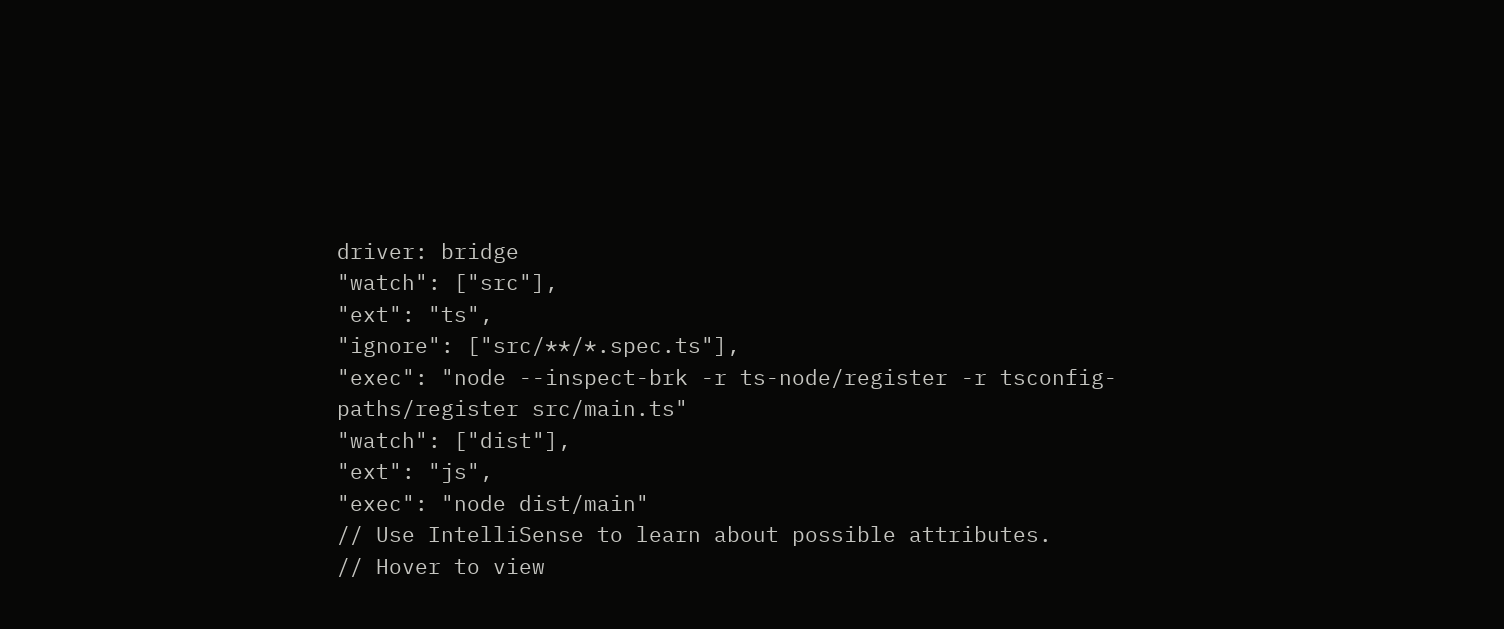driver: bridge
"watch": ["src"],
"ext": "ts",
"ignore": ["src/**/*.spec.ts"],
"exec": "node --inspect-brk -r ts-node/register -r tsconfig-paths/register src/main.ts"
"watch": ["dist"],
"ext": "js",
"exec": "node dist/main"
// Use IntelliSense to learn about possible attributes.
// Hover to view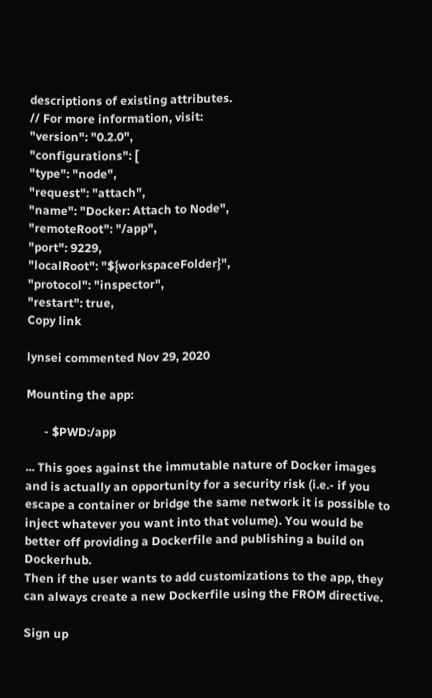descriptions of existing attributes.
// For more information, visit:
"version": "0.2.0",
"configurations": [
"type": "node",
"request": "attach",
"name": "Docker: Attach to Node",
"remoteRoot": "/app",
"port": 9229,
"localRoot": "${workspaceFolder}",
"protocol": "inspector",
"restart": true,
Copy link

lynsei commented Nov 29, 2020

Mounting the app:

      - $PWD:/app

... This goes against the immutable nature of Docker images and is actually an opportunity for a security risk (i.e.- if you escape a container or bridge the same network it is possible to inject whatever you want into that volume). You would be better off providing a Dockerfile and publishing a build on Dockerhub.
Then if the user wants to add customizations to the app, they can always create a new Dockerfile using the FROM directive.

Sign up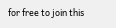for free to join this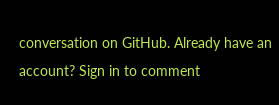conversation on GitHub. Already have an account? Sign in to comment